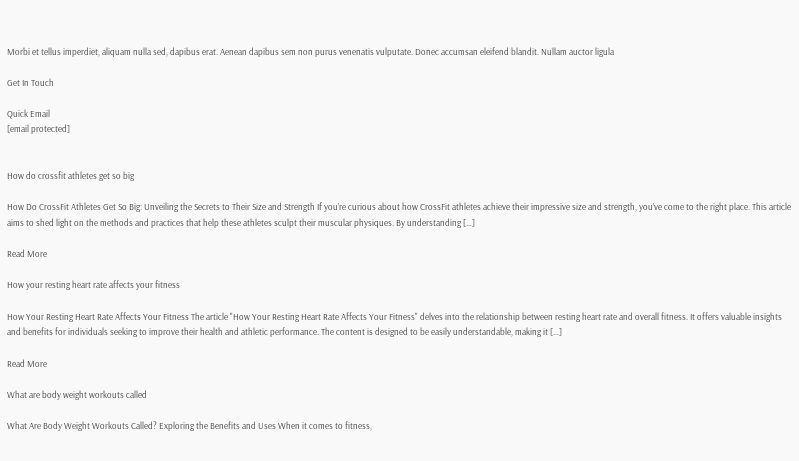Morbi et tellus imperdiet, aliquam nulla sed, dapibus erat. Aenean dapibus sem non purus venenatis vulputate. Donec accumsan eleifend blandit. Nullam auctor ligula

Get In Touch

Quick Email
[email protected]


How do crossfit athletes get so big

How Do CrossFit Athletes Get So Big: Unveiling the Secrets to Their Size and Strength If you’re curious about how CrossFit athletes achieve their impressive size and strength, you’ve come to the right place. This article aims to shed light on the methods and practices that help these athletes sculpt their muscular physiques. By understanding […]

Read More

How your resting heart rate affects your fitness

How Your Resting Heart Rate Affects Your Fitness The article "How Your Resting Heart Rate Affects Your Fitness" delves into the relationship between resting heart rate and overall fitness. It offers valuable insights and benefits for individuals seeking to improve their health and athletic performance. The content is designed to be easily understandable, making it […]

Read More

What are body weight workouts called

What Are Body Weight Workouts Called? Exploring the Benefits and Uses When it comes to fitness,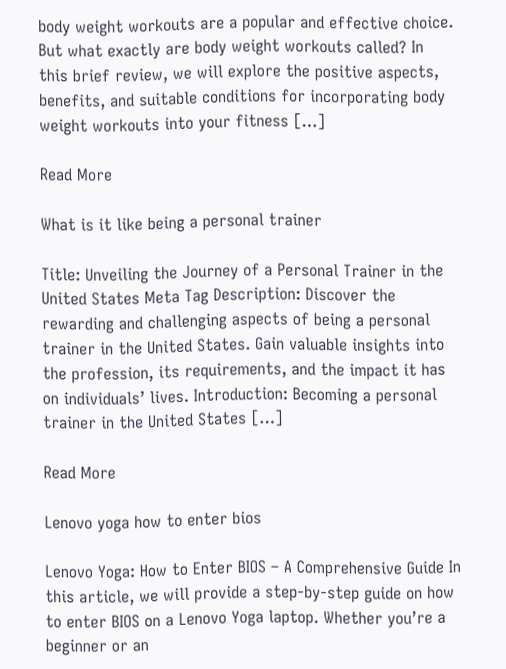body weight workouts are a popular and effective choice. But what exactly are body weight workouts called? In this brief review, we will explore the positive aspects, benefits, and suitable conditions for incorporating body weight workouts into your fitness […]

Read More

What is it like being a personal trainer

Title: Unveiling the Journey of a Personal Trainer in the United States Meta Tag Description: Discover the rewarding and challenging aspects of being a personal trainer in the United States. Gain valuable insights into the profession, its requirements, and the impact it has on individuals’ lives. Introduction: Becoming a personal trainer in the United States […]

Read More

Lenovo yoga how to enter bios

Lenovo Yoga: How to Enter BIOS – A Comprehensive Guide In this article, we will provide a step-by-step guide on how to enter BIOS on a Lenovo Yoga laptop. Whether you’re a beginner or an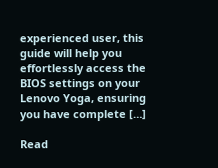experienced user, this guide will help you effortlessly access the BIOS settings on your Lenovo Yoga, ensuring you have complete […]

Read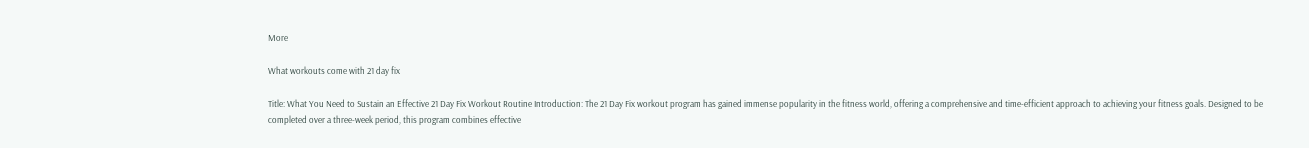More

What workouts come with 21 day fix

Title: What You Need to Sustain an Effective 21 Day Fix Workout Routine Introduction: The 21 Day Fix workout program has gained immense popularity in the fitness world, offering a comprehensive and time-efficient approach to achieving your fitness goals. Designed to be completed over a three-week period, this program combines effective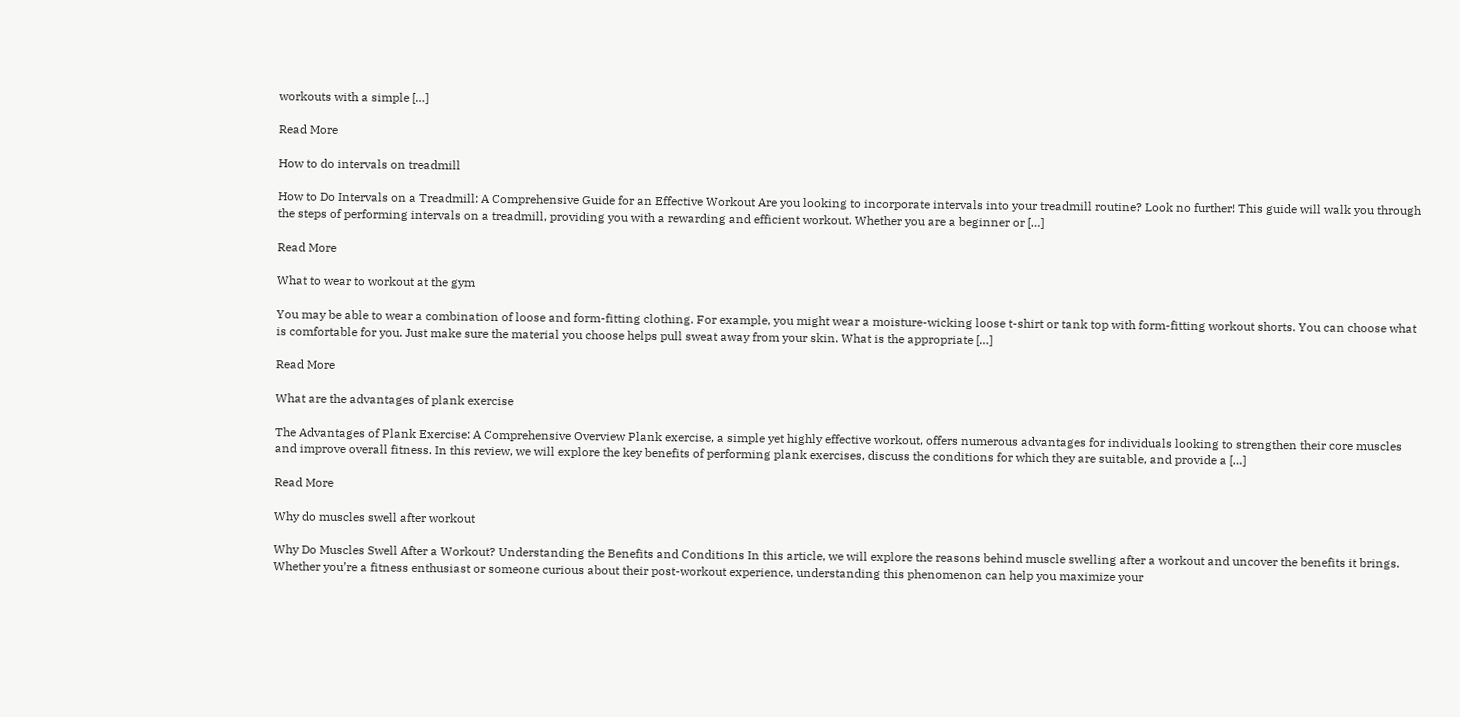workouts with a simple […]

Read More

How to do intervals on treadmill

How to Do Intervals on a Treadmill: A Comprehensive Guide for an Effective Workout Are you looking to incorporate intervals into your treadmill routine? Look no further! This guide will walk you through the steps of performing intervals on a treadmill, providing you with a rewarding and efficient workout. Whether you are a beginner or […]

Read More

What to wear to workout at the gym

You may be able to wear a combination of loose and form-fitting clothing. For example, you might wear a moisture-wicking loose t-shirt or tank top with form-fitting workout shorts. You can choose what is comfortable for you. Just make sure the material you choose helps pull sweat away from your skin. What is the appropriate […]

Read More

What are the advantages of plank exercise

The Advantages of Plank Exercise: A Comprehensive Overview Plank exercise, a simple yet highly effective workout, offers numerous advantages for individuals looking to strengthen their core muscles and improve overall fitness. In this review, we will explore the key benefits of performing plank exercises, discuss the conditions for which they are suitable, and provide a […]

Read More

Why do muscles swell after workout

Why Do Muscles Swell After a Workout? Understanding the Benefits and Conditions In this article, we will explore the reasons behind muscle swelling after a workout and uncover the benefits it brings. Whether you’re a fitness enthusiast or someone curious about their post-workout experience, understanding this phenomenon can help you maximize your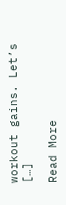workout gains. Let’s […]

Read More